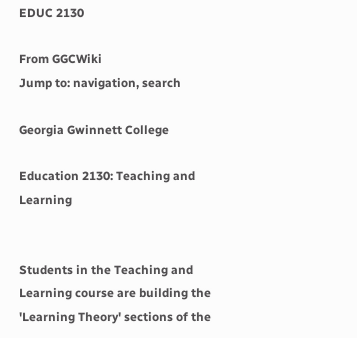EDUC 2130

From GGCWiki
Jump to: navigation, search

Georgia Gwinnett College

Education 2130: Teaching and Learning


Students in the Teaching and Learning course are building the 'Learning Theory' sections of the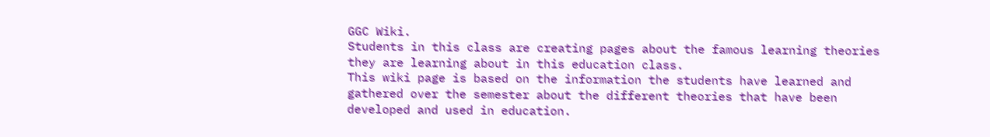GGC Wiki.
Students in this class are creating pages about the famous learning theories they are learning about in this education class.
This wiki page is based on the information the students have learned and gathered over the semester about the different theories that have been developed and used in education.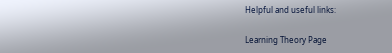Helpful and useful links:

Learning Theory Page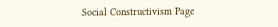Social Constructivism Page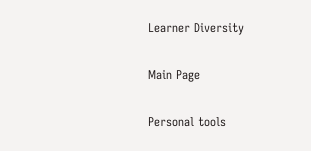Learner Diversity

Main Page

Personal tools